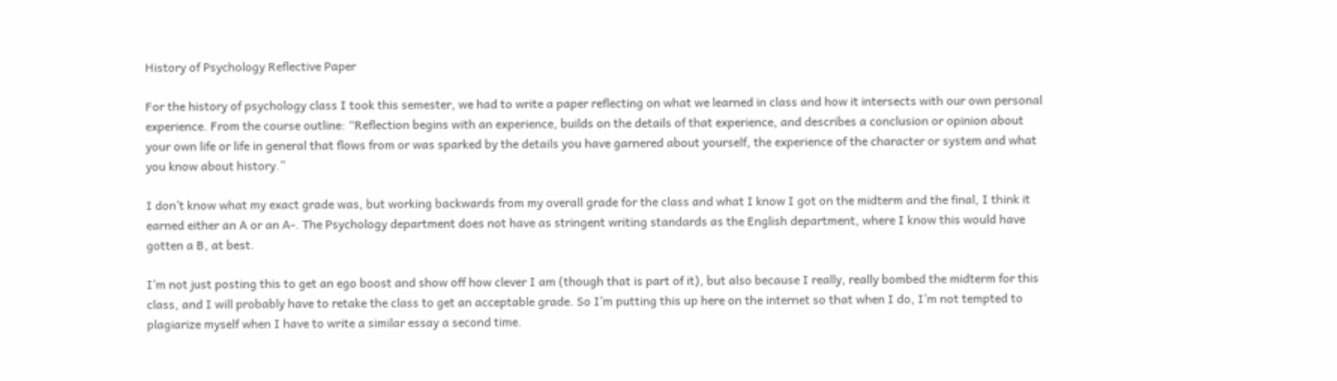History of Psychology Reflective Paper

For the history of psychology class I took this semester, we had to write a paper reflecting on what we learned in class and how it intersects with our own personal experience. From the course outline: “Reflection begins with an experience, builds on the details of that experience, and describes a conclusion or opinion about your own life or life in general that flows from or was sparked by the details you have garnered about yourself, the experience of the character or system and what you know about history.”

I don’t know what my exact grade was, but working backwards from my overall grade for the class and what I know I got on the midterm and the final, I think it earned either an A or an A-. The Psychology department does not have as stringent writing standards as the English department, where I know this would have gotten a B, at best.

I’m not just posting this to get an ego boost and show off how clever I am (though that is part of it), but also because I really, really bombed the midterm for this class, and I will probably have to retake the class to get an acceptable grade. So I’m putting this up here on the internet so that when I do, I’m not tempted to plagiarize myself when I have to write a similar essay a second time.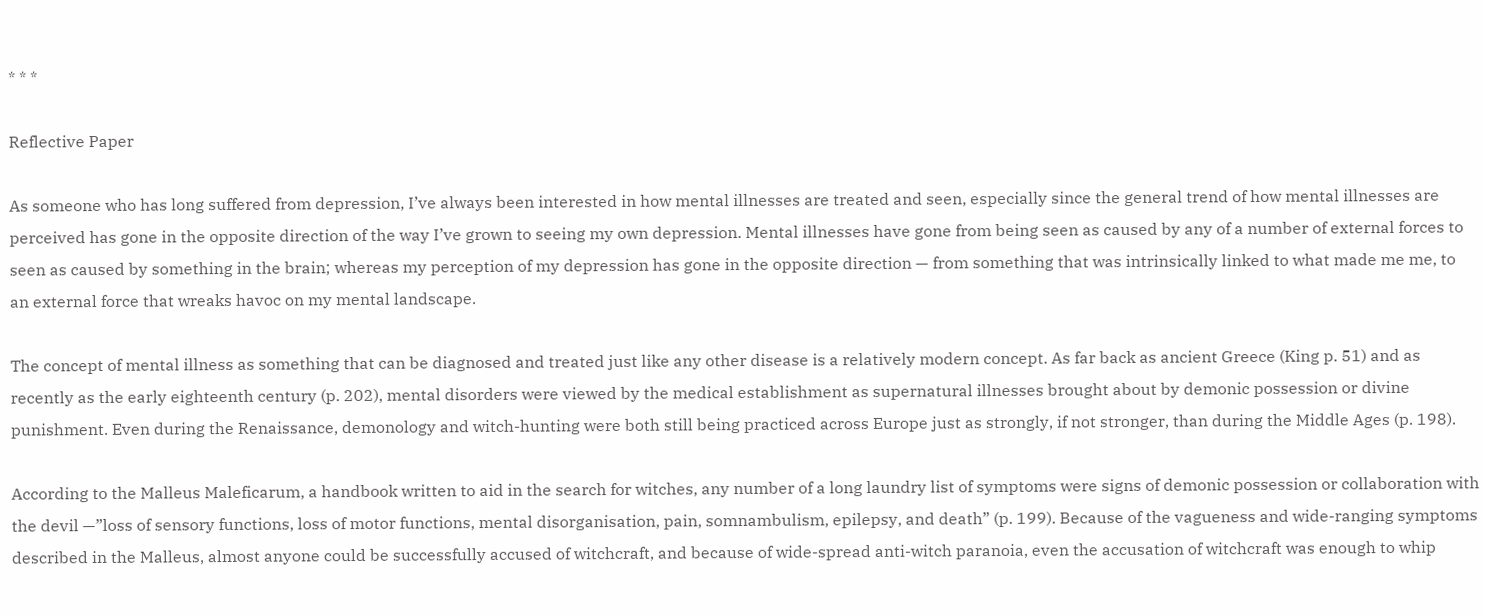* * *

Reflective Paper

As someone who has long suffered from depression, I’ve always been interested in how mental illnesses are treated and seen, especially since the general trend of how mental illnesses are perceived has gone in the opposite direction of the way I’ve grown to seeing my own depression. Mental illnesses have gone from being seen as caused by any of a number of external forces to seen as caused by something in the brain; whereas my perception of my depression has gone in the opposite direction — from something that was intrinsically linked to what made me me, to an external force that wreaks havoc on my mental landscape.

The concept of mental illness as something that can be diagnosed and treated just like any other disease is a relatively modern concept. As far back as ancient Greece (King p. 51) and as recently as the early eighteenth century (p. 202), mental disorders were viewed by the medical establishment as supernatural illnesses brought about by demonic possession or divine punishment. Even during the Renaissance, demonology and witch-hunting were both still being practiced across Europe just as strongly, if not stronger, than during the Middle Ages (p. 198).

According to the Malleus Maleficarum, a handbook written to aid in the search for witches, any number of a long laundry list of symptoms were signs of demonic possession or collaboration with the devil —”loss of sensory functions, loss of motor functions, mental disorganisation, pain, somnambulism, epilepsy, and death” (p. 199). Because of the vagueness and wide-ranging symptoms described in the Malleus, almost anyone could be successfully accused of witchcraft, and because of wide-spread anti-witch paranoia, even the accusation of witchcraft was enough to whip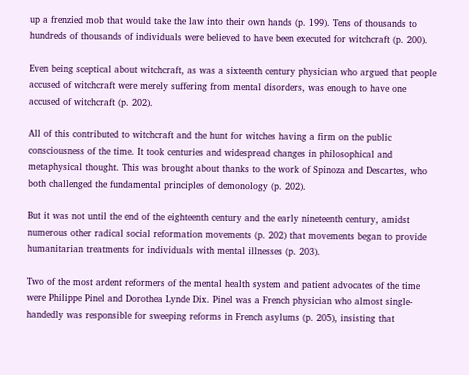up a frenzied mob that would take the law into their own hands (p. 199). Tens of thousands to hundreds of thousands of individuals were believed to have been executed for witchcraft (p. 200).

Even being sceptical about witchcraft, as was a sixteenth century physician who argued that people accused of witchcraft were merely suffering from mental disorders, was enough to have one accused of witchcraft (p. 202).

All of this contributed to witchcraft and the hunt for witches having a firm on the public consciousness of the time. It took centuries and widespread changes in philosophical and metaphysical thought. This was brought about thanks to the work of Spinoza and Descartes, who both challenged the fundamental principles of demonology (p. 202).

But it was not until the end of the eighteenth century and the early nineteenth century, amidst numerous other radical social reformation movements (p. 202) that movements began to provide humanitarian treatments for individuals with mental illnesses (p. 203).

Two of the most ardent reformers of the mental health system and patient advocates of the time were Philippe Pinel and Dorothea Lynde Dix. Pinel was a French physician who almost single-handedly was responsible for sweeping reforms in French asylums (p. 205), insisting that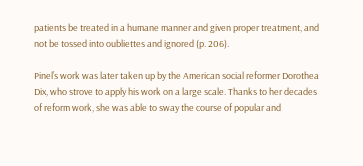patients be treated in a humane manner and given proper treatment, and not be tossed into oubliettes and ignored (p. 206).

Pinel’s work was later taken up by the American social reformer Dorothea Dix, who strove to apply his work on a large scale. Thanks to her decades of reform work, she was able to sway the course of popular and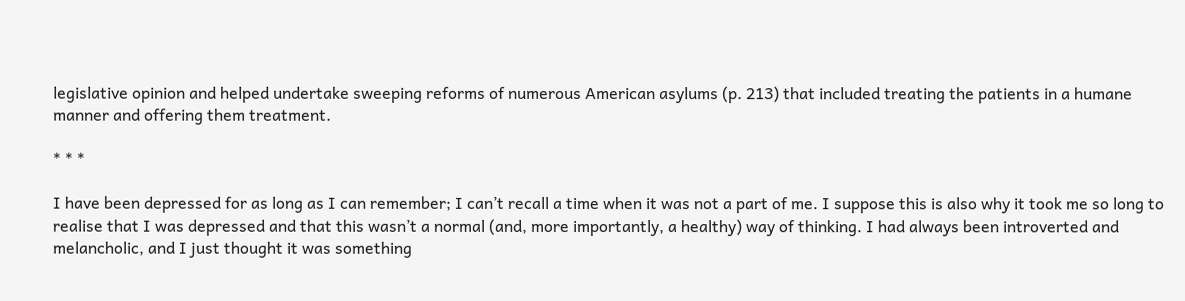legislative opinion and helped undertake sweeping reforms of numerous American asylums (p. 213) that included treating the patients in a humane manner and offering them treatment.

* * *

I have been depressed for as long as I can remember; I can’t recall a time when it was not a part of me. I suppose this is also why it took me so long to realise that I was depressed and that this wasn’t a normal (and, more importantly, a healthy) way of thinking. I had always been introverted and melancholic, and I just thought it was something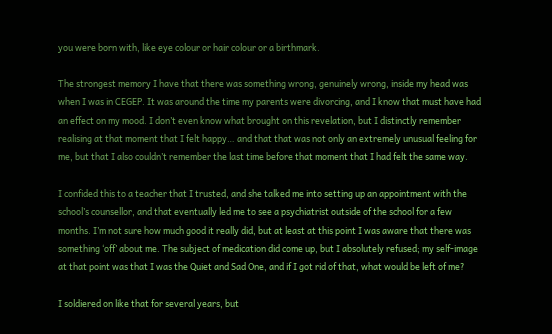you were born with, like eye colour or hair colour or a birthmark.

The strongest memory I have that there was something wrong, genuinely wrong, inside my head was when I was in CEGEP. It was around the time my parents were divorcing, and I know that must have had an effect on my mood. I don’t even know what brought on this revelation, but I distinctly remember realising at that moment that I felt happy… and that that was not only an extremely unusual feeling for me, but that I also couldn’t remember the last time before that moment that I had felt the same way.

I confided this to a teacher that I trusted, and she talked me into setting up an appointment with the school’s counsellor, and that eventually led me to see a psychiatrist outside of the school for a few months. I’m not sure how much good it really did, but at least at this point I was aware that there was something ‘off’ about me. The subject of medication did come up, but I absolutely refused; my self-image at that point was that I was the Quiet and Sad One, and if I got rid of that, what would be left of me?

I soldiered on like that for several years, but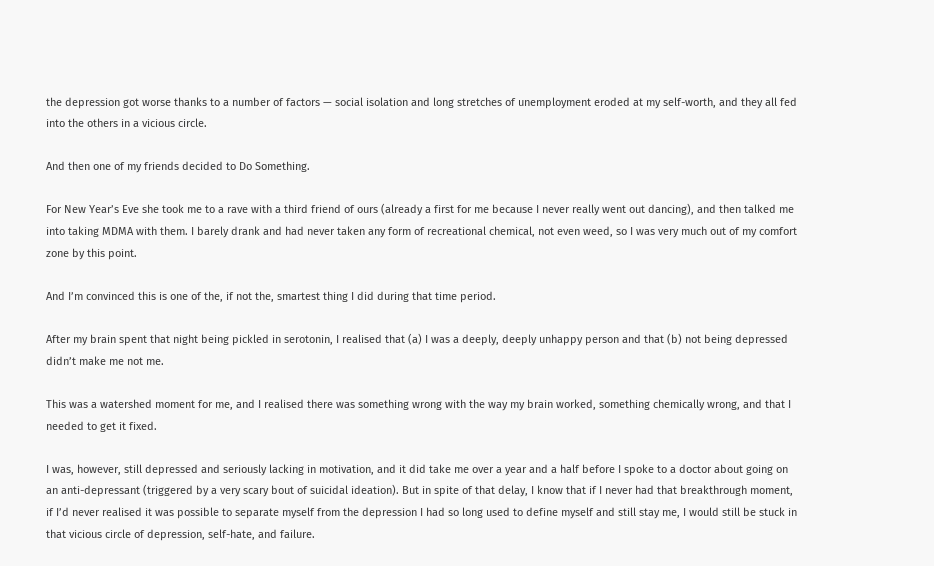the depression got worse thanks to a number of factors — social isolation and long stretches of unemployment eroded at my self-worth, and they all fed into the others in a vicious circle.

And then one of my friends decided to Do Something.

For New Year’s Eve she took me to a rave with a third friend of ours (already a first for me because I never really went out dancing), and then talked me into taking MDMA with them. I barely drank and had never taken any form of recreational chemical, not even weed, so I was very much out of my comfort zone by this point.

And I’m convinced this is one of the, if not the, smartest thing I did during that time period.

After my brain spent that night being pickled in serotonin, I realised that (a) I was a deeply, deeply unhappy person and that (b) not being depressed didn’t make me not me.

This was a watershed moment for me, and I realised there was something wrong with the way my brain worked, something chemically wrong, and that I needed to get it fixed.

I was, however, still depressed and seriously lacking in motivation, and it did take me over a year and a half before I spoke to a doctor about going on an anti-depressant (triggered by a very scary bout of suicidal ideation). But in spite of that delay, I know that if I never had that breakthrough moment, if I’d never realised it was possible to separate myself from the depression I had so long used to define myself and still stay me, I would still be stuck in that vicious circle of depression, self-hate, and failure.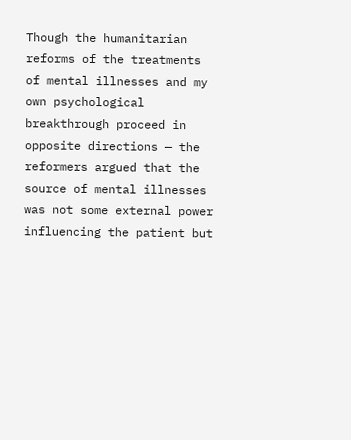Though the humanitarian reforms of the treatments of mental illnesses and my own psychological breakthrough proceed in opposite directions — the reformers argued that the source of mental illnesses was not some external power influencing the patient but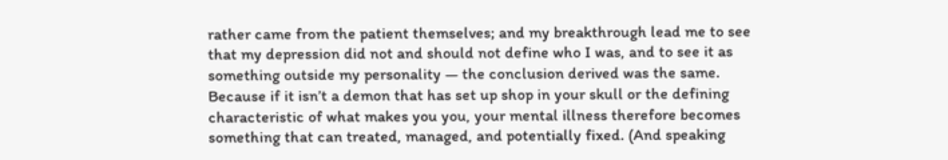rather came from the patient themselves; and my breakthrough lead me to see that my depression did not and should not define who I was, and to see it as something outside my personality — the conclusion derived was the same. Because if it isn’t a demon that has set up shop in your skull or the defining characteristic of what makes you you, your mental illness therefore becomes something that can treated, managed, and potentially fixed. (And speaking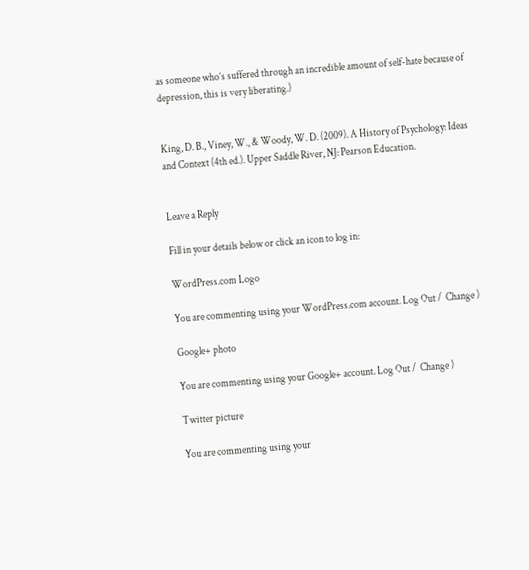as someone who’s suffered through an incredible amount of self-hate because of depression, this is very liberating.)


King, D. B., Viney, W., & Woody, W. D. (2009). A History of Psychology: Ideas and Context (4th ed.). Upper Saddle River, NJ: Pearson Education.


Leave a Reply

Fill in your details below or click an icon to log in:

WordPress.com Logo

You are commenting using your WordPress.com account. Log Out /  Change )

Google+ photo

You are commenting using your Google+ account. Log Out /  Change )

Twitter picture

You are commenting using your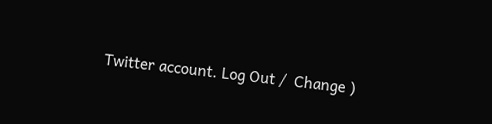Twitter account. Log Out /  Change )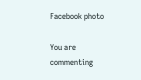Facebook photo

You are commenting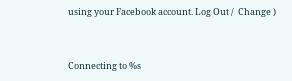using your Facebook account. Log Out /  Change )


Connecting to %s